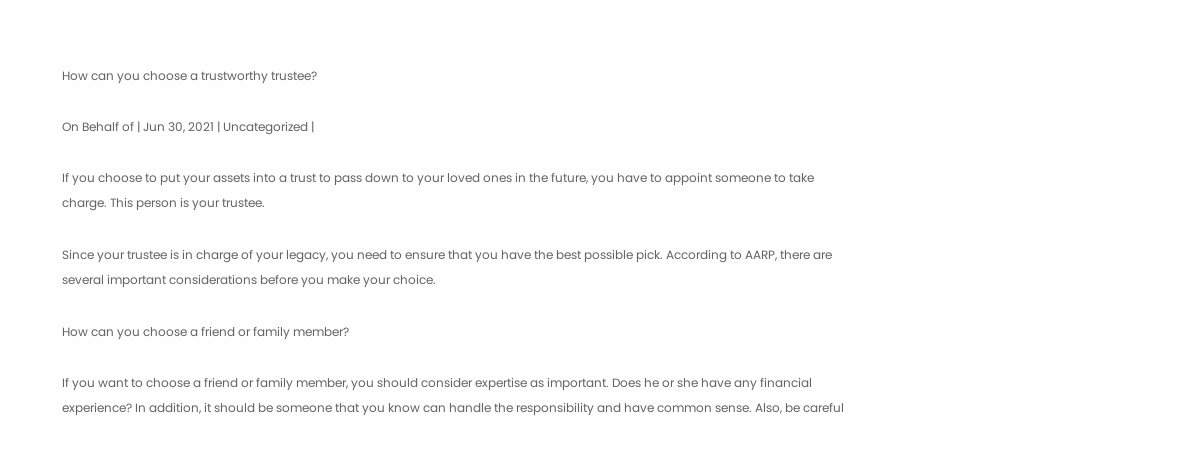How can you choose a trustworthy trustee?

On Behalf of | Jun 30, 2021 | Uncategorized |

If you choose to put your assets into a trust to pass down to your loved ones in the future, you have to appoint someone to take charge. This person is your trustee.

Since your trustee is in charge of your legacy, you need to ensure that you have the best possible pick. According to AARP, there are several important considerations before you make your choice.

How can you choose a friend or family member?

If you want to choose a friend or family member, you should consider expertise as important. Does he or she have any financial experience? In addition, it should be someone that you know can handle the responsibility and have common sense. Also, be careful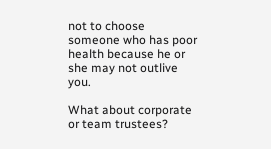not to choose someone who has poor health because he or she may not outlive you.

What about corporate or team trustees?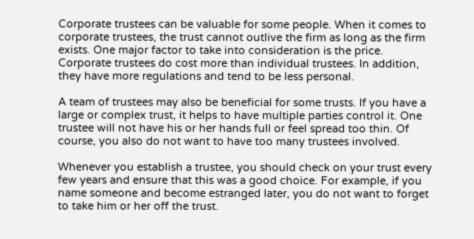Corporate trustees can be valuable for some people. When it comes to corporate trustees, the trust cannot outlive the firm as long as the firm exists. One major factor to take into consideration is the price. Corporate trustees do cost more than individual trustees. In addition, they have more regulations and tend to be less personal.

A team of trustees may also be beneficial for some trusts. If you have a large or complex trust, it helps to have multiple parties control it. One trustee will not have his or her hands full or feel spread too thin. Of course, you also do not want to have too many trustees involved.

Whenever you establish a trustee, you should check on your trust every few years and ensure that this was a good choice. For example, if you name someone and become estranged later, you do not want to forget to take him or her off the trust.